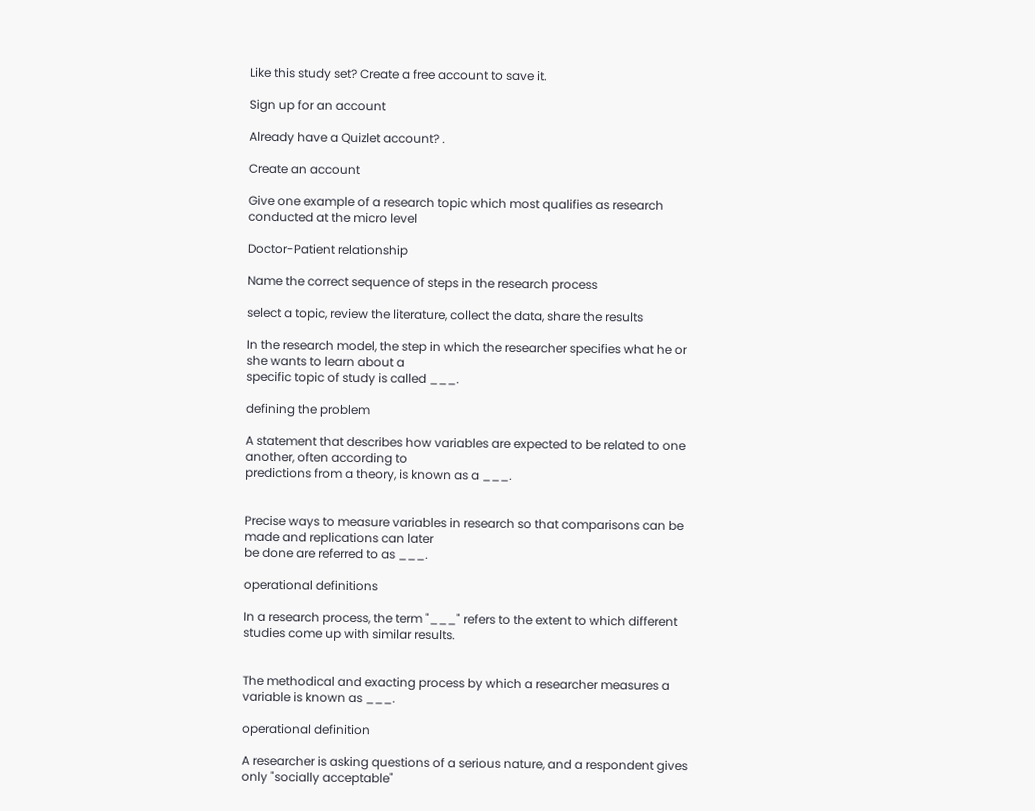Like this study set? Create a free account to save it.

Sign up for an account

Already have a Quizlet account? .

Create an account

Give one example of a research topic which most qualifies as research conducted at the micro level

Doctor-Patient relationship

Name the correct sequence of steps in the research process

select a topic, review the literature, collect the data, share the results

In the research model, the step in which the researcher specifies what he or she wants to learn about a
specific topic of study is called ___.

defining the problem

A statement that describes how variables are expected to be related to one another, often according to
predictions from a theory, is known as a ___.


Precise ways to measure variables in research so that comparisons can be made and replications can later
be done are referred to as ___.

operational definitions

In a research process, the term "___" refers to the extent to which different studies come up with similar results.


The methodical and exacting process by which a researcher measures a variable is known as ___.

operational definition

A researcher is asking questions of a serious nature, and a respondent gives only "socially acceptable"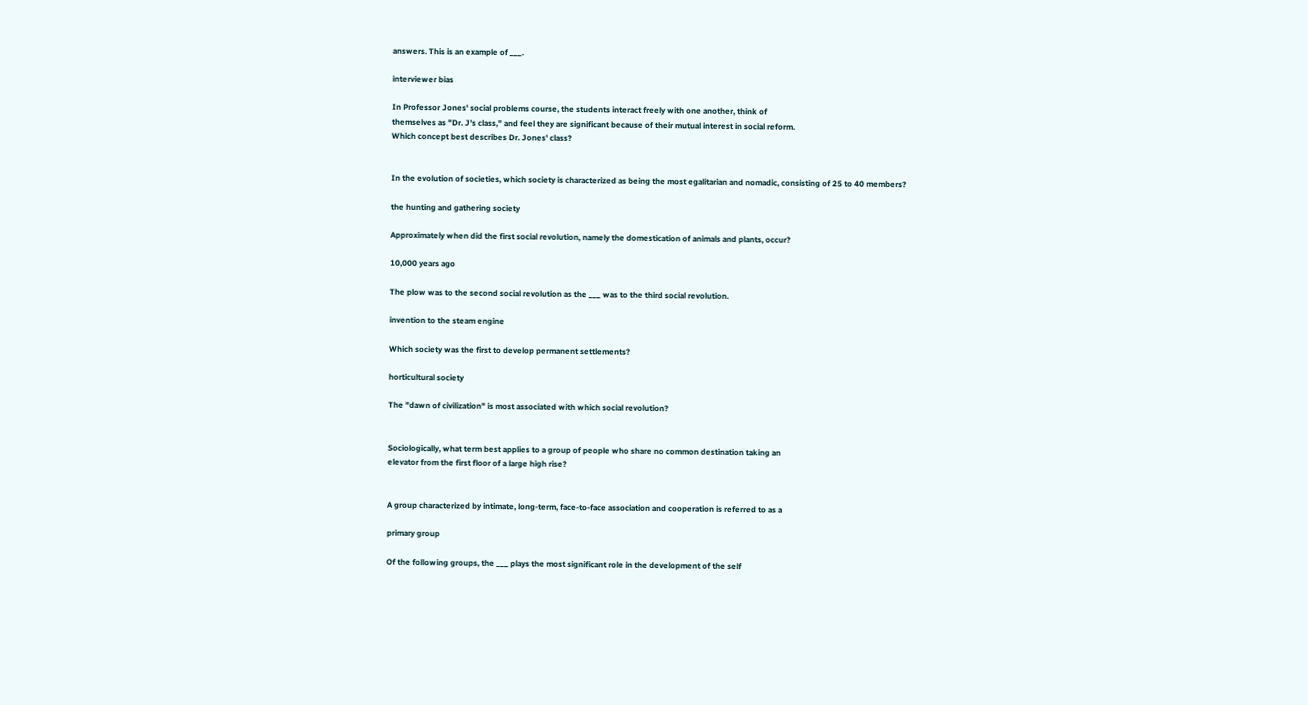answers. This is an example of ___.

interviewer bias

In Professor Jones' social problems course, the students interact freely with one another, think of
themselves as "Dr. J's class," and feel they are significant because of their mutual interest in social reform.
Which concept best describes Dr. Jones' class?


In the evolution of societies, which society is characterized as being the most egalitarian and nomadic, consisting of 25 to 40 members?

the hunting and gathering society

Approximately when did the first social revolution, namely the domestication of animals and plants, occur?

10,000 years ago

The plow was to the second social revolution as the ___ was to the third social revolution.

invention to the steam engine

Which society was the first to develop permanent settlements?

horticultural society

The "dawn of civilization" is most associated with which social revolution?


Sociologically, what term best applies to a group of people who share no common destination taking an
elevator from the first floor of a large high rise?


A group characterized by intimate, long-term, face-to-face association and cooperation is referred to as a

primary group

Of the following groups, the ___ plays the most significant role in the development of the self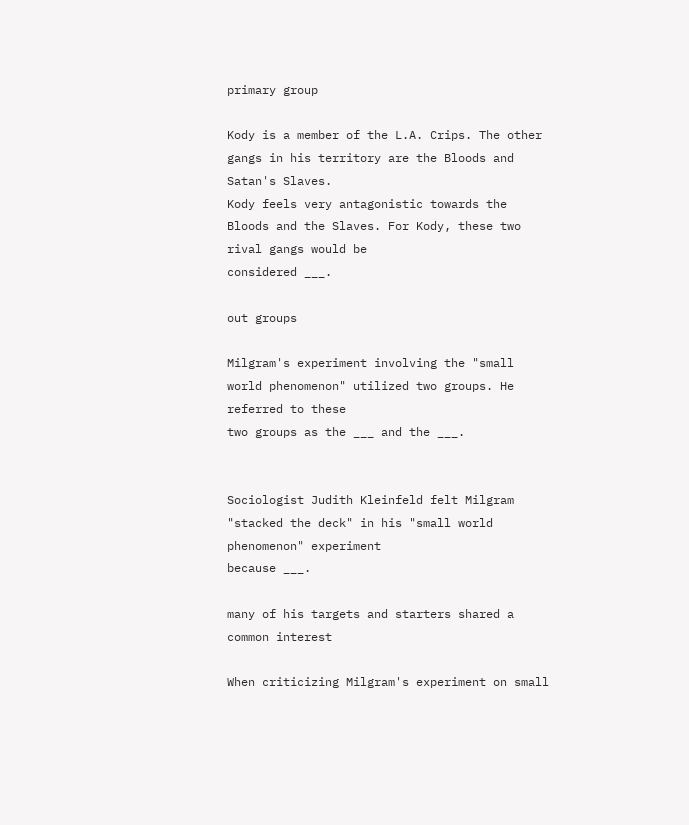primary group

Kody is a member of the L.A. Crips. The other gangs in his territory are the Bloods and Satan's Slaves.
Kody feels very antagonistic towards the Bloods and the Slaves. For Kody, these two rival gangs would be
considered ___.

out groups

Milgram's experiment involving the "small world phenomenon" utilized two groups. He referred to these
two groups as the ___ and the ___.


Sociologist Judith Kleinfeld felt Milgram "stacked the deck" in his "small world phenomenon" experiment
because ___.

many of his targets and starters shared a common interest

When criticizing Milgram's experiment on small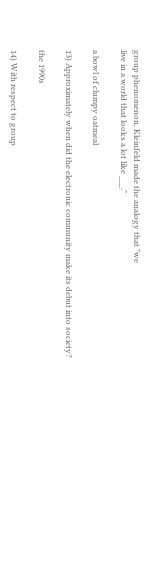group phenomenon, Kleinfeld made the analogy that "we
live in a world that looks a lot like ___."

a bowl of clumpy oatmeal

13) Approximately when did the electronic community make its debut into society?

the 1990s

14) With respect to group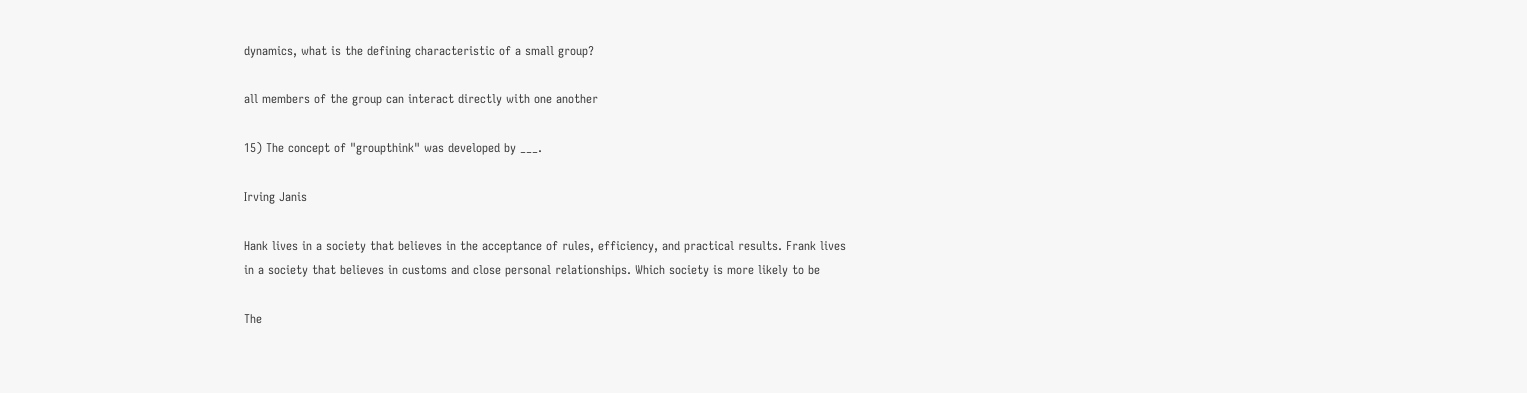dynamics, what is the defining characteristic of a small group?

all members of the group can interact directly with one another

15) The concept of "groupthink" was developed by ___.

Irving Janis

Hank lives in a society that believes in the acceptance of rules, efficiency, and practical results. Frank lives
in a society that believes in customs and close personal relationships. Which society is more likely to be

The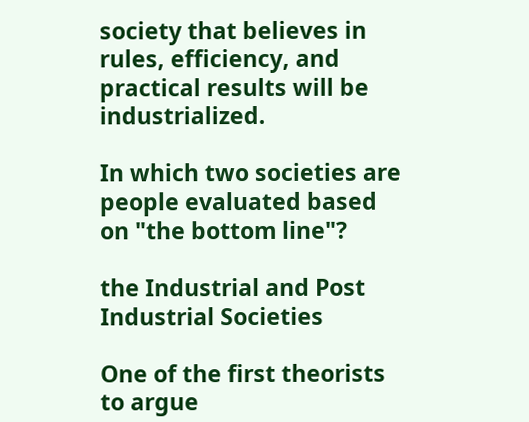society that believes in rules, efficiency, and practical results will be industrialized.

In which two societies are people evaluated based on "the bottom line"?

the Industrial and Post Industrial Societies

One of the first theorists to argue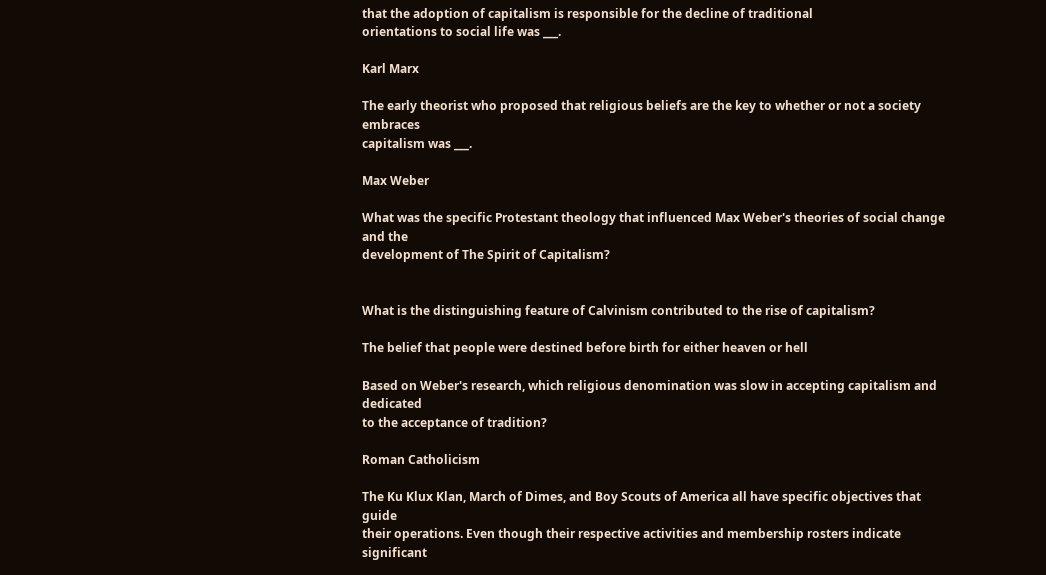that the adoption of capitalism is responsible for the decline of traditional
orientations to social life was ___.

Karl Marx

The early theorist who proposed that religious beliefs are the key to whether or not a society embraces
capitalism was ___.

Max Weber

What was the specific Protestant theology that influenced Max Weber's theories of social change and the
development of The Spirit of Capitalism?


What is the distinguishing feature of Calvinism contributed to the rise of capitalism?

The belief that people were destined before birth for either heaven or hell

Based on Weber's research, which religious denomination was slow in accepting capitalism and dedicated
to the acceptance of tradition?

Roman Catholicism

The Ku Klux Klan, March of Dimes, and Boy Scouts of America all have specific objectives that guide
their operations. Even though their respective activities and membership rosters indicate significant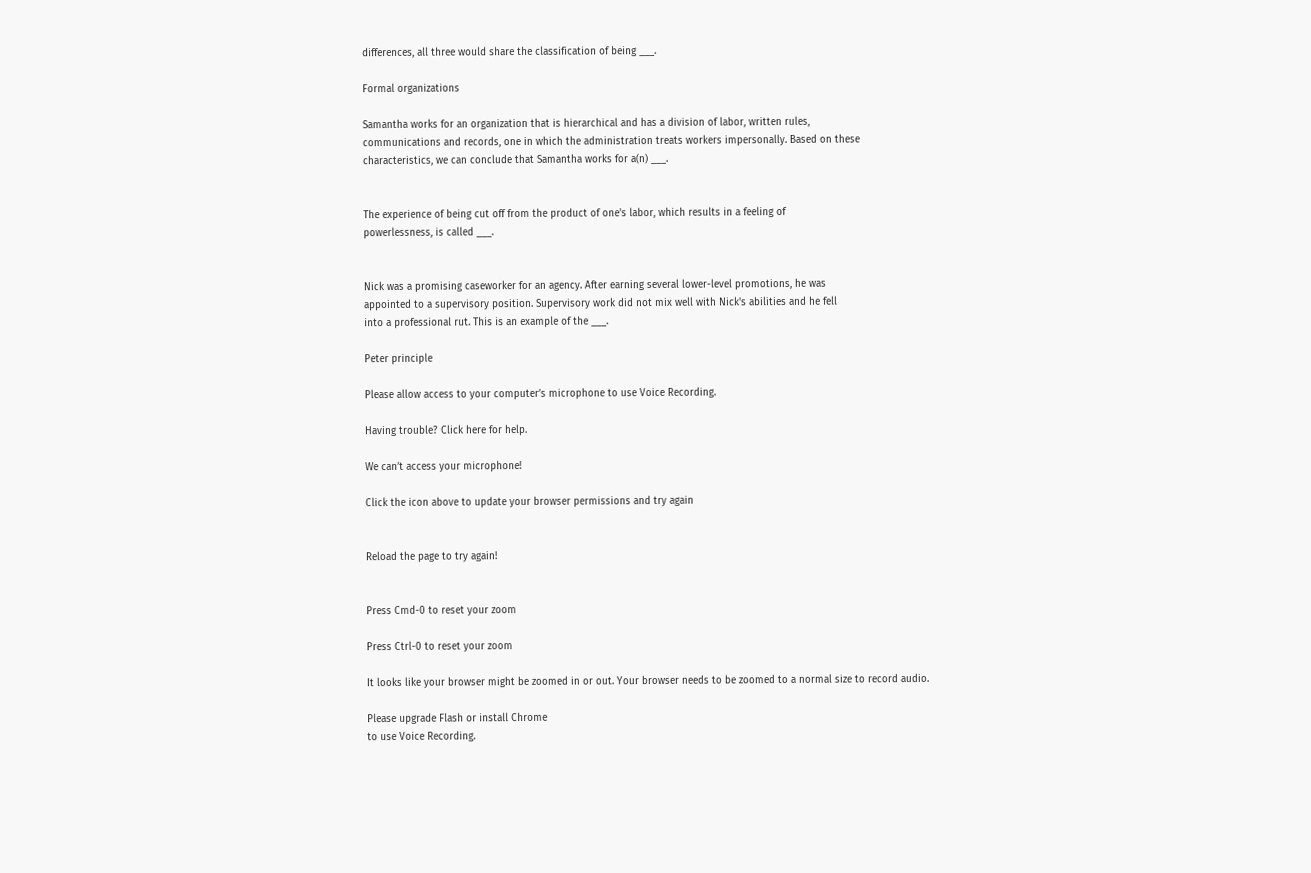differences, all three would share the classification of being ___.

Formal organizations

Samantha works for an organization that is hierarchical and has a division of labor, written rules,
communications and records, one in which the administration treats workers impersonally. Based on these
characteristics, we can conclude that Samantha works for a(n) ___.


The experience of being cut off from the product of one's labor, which results in a feeling of
powerlessness, is called ___.


Nick was a promising caseworker for an agency. After earning several lower-level promotions, he was
appointed to a supervisory position. Supervisory work did not mix well with Nick's abilities and he fell
into a professional rut. This is an example of the ___.

Peter principle

Please allow access to your computer’s microphone to use Voice Recording.

Having trouble? Click here for help.

We can’t access your microphone!

Click the icon above to update your browser permissions and try again


Reload the page to try again!


Press Cmd-0 to reset your zoom

Press Ctrl-0 to reset your zoom

It looks like your browser might be zoomed in or out. Your browser needs to be zoomed to a normal size to record audio.

Please upgrade Flash or install Chrome
to use Voice Recording.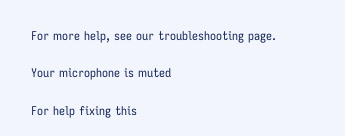For more help, see our troubleshooting page.

Your microphone is muted

For help fixing this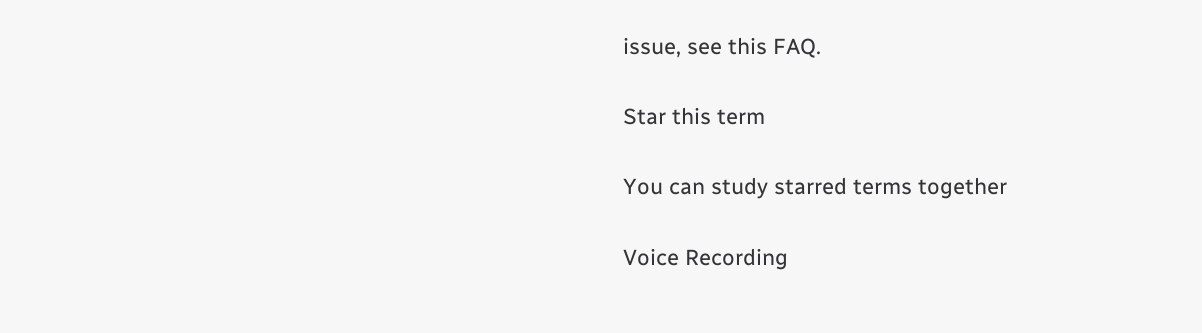issue, see this FAQ.

Star this term

You can study starred terms together

Voice Recording